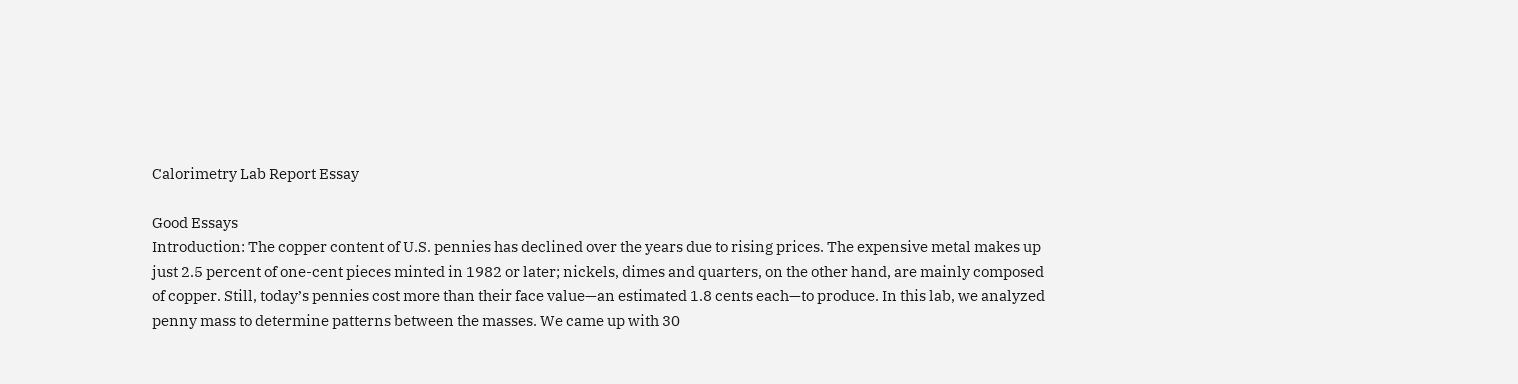Calorimetry Lab Report Essay

Good Essays
Introduction: The copper content of U.S. pennies has declined over the years due to rising prices. The expensive metal makes up just 2.5 percent of one-cent pieces minted in 1982 or later; nickels, dimes and quarters, on the other hand, are mainly composed of copper. Still, today’s pennies cost more than their face value—an estimated 1.8 cents each—to produce. In this lab, we analyzed penny mass to determine patterns between the masses. We came up with 30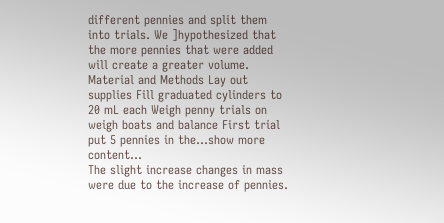different pennies and split them into trials. We ]hypothesized that the more pennies that were added will create a greater volume. Material and Methods Lay out supplies Fill graduated cylinders to 20 mL each Weigh penny trials on weigh boats and balance First trial put 5 pennies in the…show more content…
The slight increase changes in mass were due to the increase of pennies.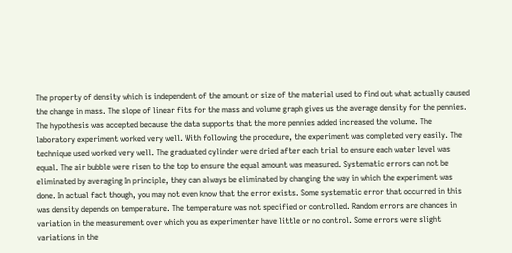The property of density which is independent of the amount or size of the material used to find out what actually caused the change in mass. The slope of linear fits for the mass and volume graph gives us the average density for the pennies. The hypothesis was accepted because the data supports that the more pennies added increased the volume. The laboratory experiment worked very well. With following the procedure, the experiment was completed very easily. The technique used worked very well. The graduated cylinder were dried after each trial to ensure each water level was equal. The air bubble were risen to the top to ensure the equal amount was measured. Systematic errors can not be eliminated by averaging In principle, they can always be eliminated by changing the way in which the experiment was done. In actual fact though, you may not even know that the error exists. Some systematic error that occurred in this was density depends on temperature. The temperature was not specified or controlled. Random errors are chances in variation in the measurement over which you as experimenter have little or no control. Some errors were slight variations in the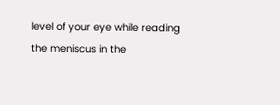level of your eye while reading the meniscus in the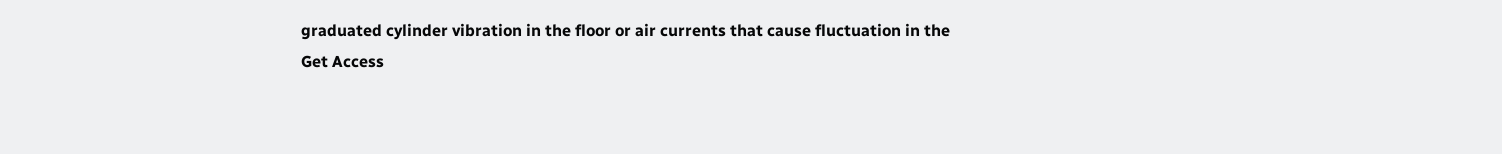graduated cylinder vibration in the floor or air currents that cause fluctuation in the
Get Access